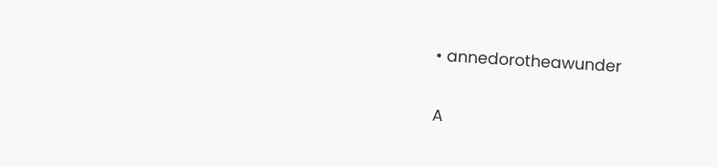• annedorotheawunder

A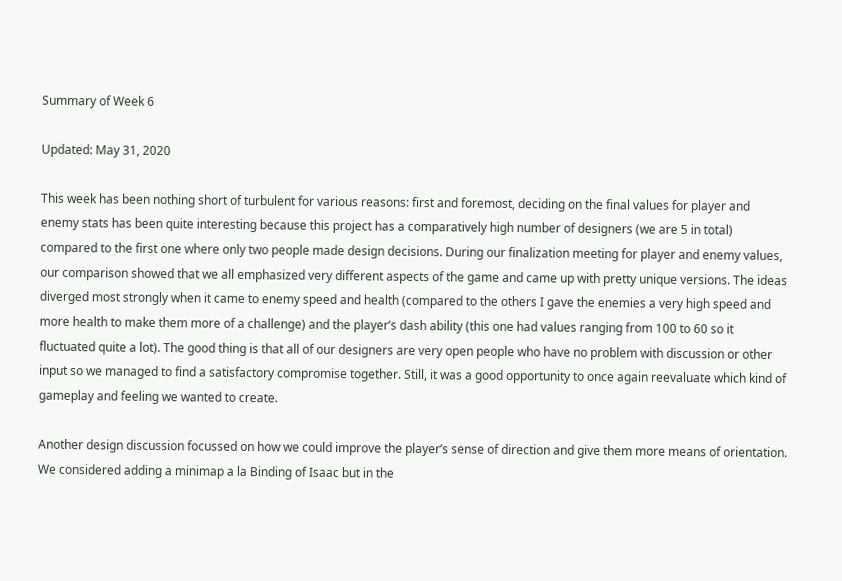Summary of Week 6

Updated: May 31, 2020

This week has been nothing short of turbulent for various reasons: first and foremost, deciding on the final values for player and enemy stats has been quite interesting because this project has a comparatively high number of designers (we are 5 in total) compared to the first one where only two people made design decisions. During our finalization meeting for player and enemy values, our comparison showed that we all emphasized very different aspects of the game and came up with pretty unique versions. The ideas diverged most strongly when it came to enemy speed and health (compared to the others I gave the enemies a very high speed and more health to make them more of a challenge) and the player’s dash ability (this one had values ranging from 100 to 60 so it fluctuated quite a lot). The good thing is that all of our designers are very open people who have no problem with discussion or other input so we managed to find a satisfactory compromise together. Still, it was a good opportunity to once again reevaluate which kind of gameplay and feeling we wanted to create.

Another design discussion focussed on how we could improve the player’s sense of direction and give them more means of orientation. We considered adding a minimap a la Binding of Isaac but in the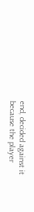end, decided against it because the player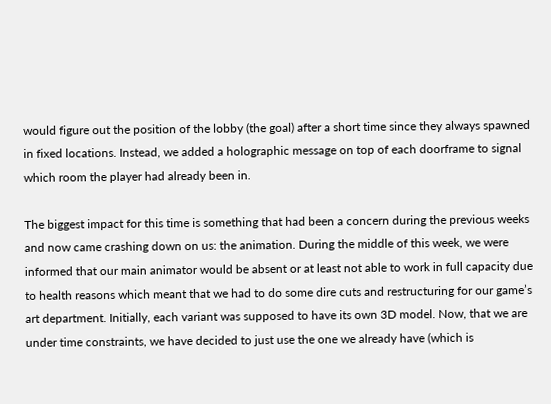would figure out the position of the lobby (the goal) after a short time since they always spawned in fixed locations. Instead, we added a holographic message on top of each doorframe to signal which room the player had already been in.

The biggest impact for this time is something that had been a concern during the previous weeks and now came crashing down on us: the animation. During the middle of this week, we were informed that our main animator would be absent or at least not able to work in full capacity due to health reasons which meant that we had to do some dire cuts and restructuring for our game’s art department. Initially, each variant was supposed to have its own 3D model. Now, that we are under time constraints, we have decided to just use the one we already have (which is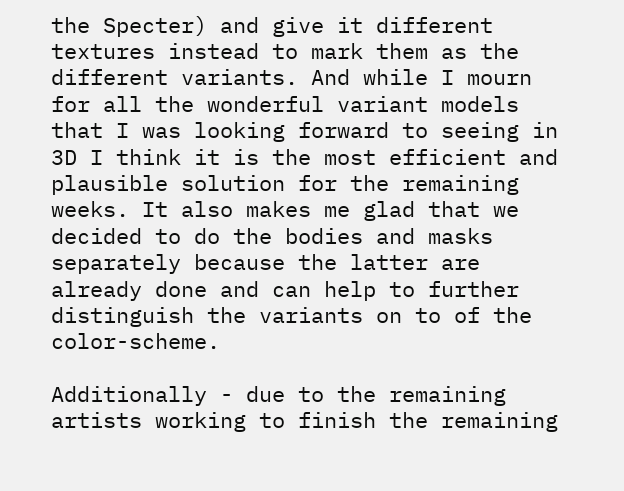the Specter) and give it different textures instead to mark them as the different variants. And while I mourn for all the wonderful variant models that I was looking forward to seeing in 3D I think it is the most efficient and plausible solution for the remaining weeks. It also makes me glad that we decided to do the bodies and masks separately because the latter are already done and can help to further distinguish the variants on to of the color-scheme.

Additionally - due to the remaining artists working to finish the remaining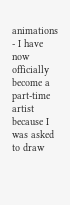animations - I have now officially become a part-time artist because I was asked to draw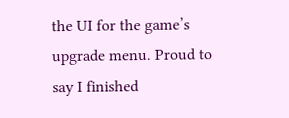the UI for the game’s upgrade menu. Proud to say I finished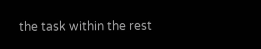the task within the rest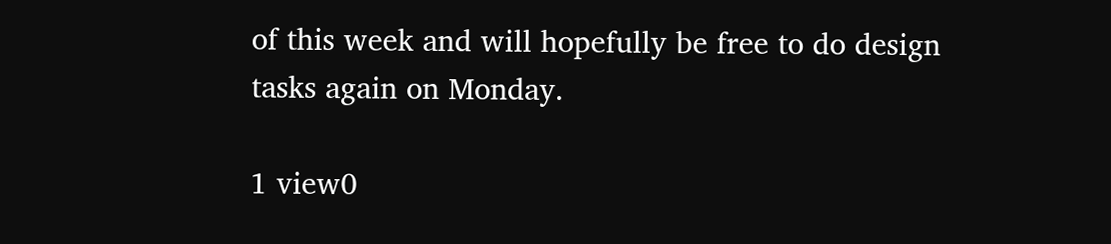of this week and will hopefully be free to do design tasks again on Monday.

1 view0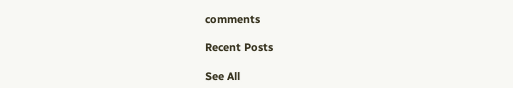comments

Recent Posts

See All